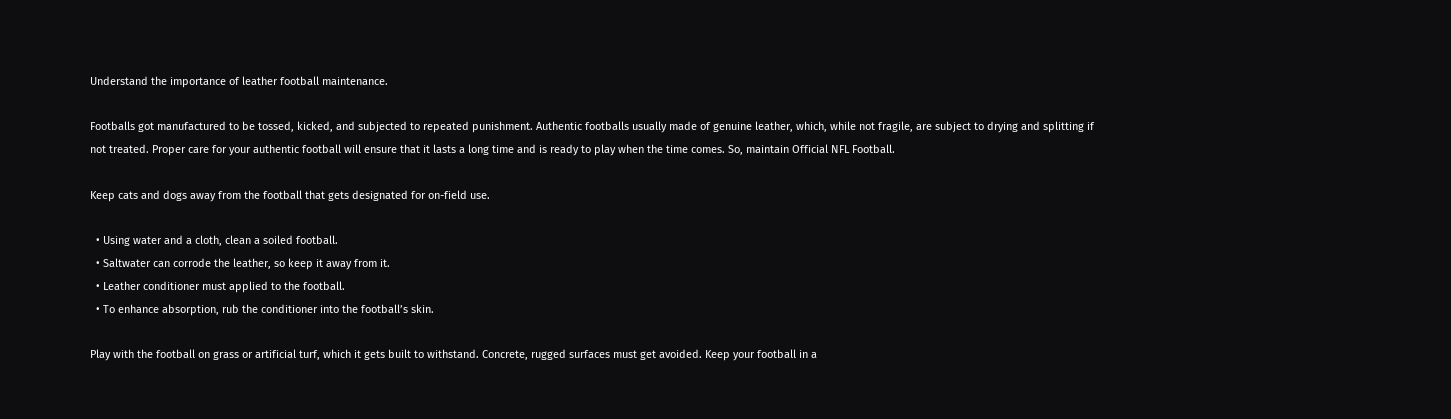Understand the importance of leather football maintenance.

Footballs got manufactured to be tossed, kicked, and subjected to repeated punishment. Authentic footballs usually made of genuine leather, which, while not fragile, are subject to drying and splitting if not treated. Proper care for your authentic football will ensure that it lasts a long time and is ready to play when the time comes. So, maintain Official NFL Football.

Keep cats and dogs away from the football that gets designated for on-field use.

  • Using water and a cloth, clean a soiled football.
  • Saltwater can corrode the leather, so keep it away from it.
  • Leather conditioner must applied to the football.
  • To enhance absorption, rub the conditioner into the football’s skin.

Play with the football on grass or artificial turf, which it gets built to withstand. Concrete, rugged surfaces must get avoided. Keep your football in a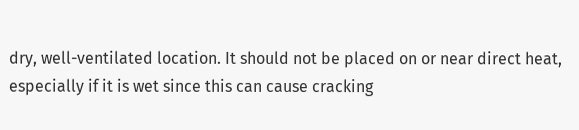dry, well-ventilated location. It should not be placed on or near direct heat, especially if it is wet since this can cause cracking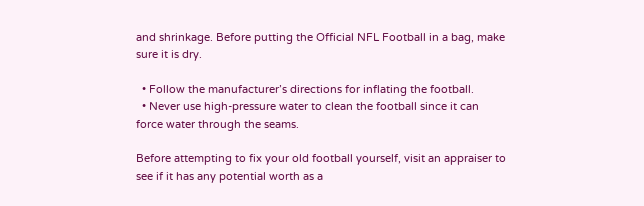and shrinkage. Before putting the Official NFL Football in a bag, make sure it is dry.

  • Follow the manufacturer’s directions for inflating the football.
  • Never use high-pressure water to clean the football since it can force water through the seams.

Before attempting to fix your old football yourself, visit an appraiser to see if it has any potential worth as a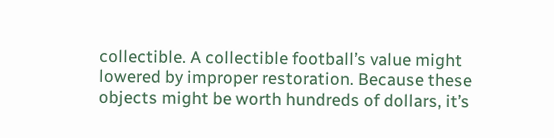collectible. A collectible football’s value might lowered by improper restoration. Because these objects might be worth hundreds of dollars, it’s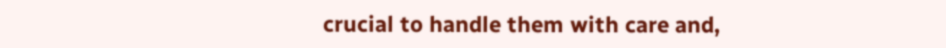crucial to handle them with care and,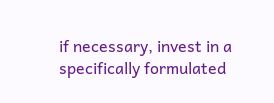if necessary, invest in a specifically formulated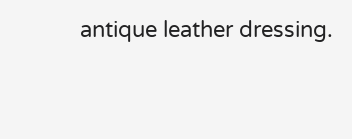antique leather dressing.